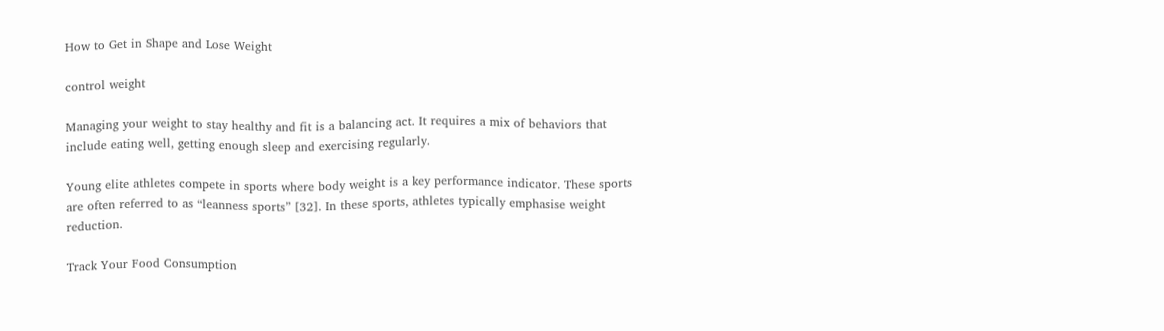How to Get in Shape and Lose Weight

control weight

Managing your weight to stay healthy and fit is a balancing act. It requires a mix of behaviors that include eating well, getting enough sleep and exercising regularly.

Young elite athletes compete in sports where body weight is a key performance indicator. These sports are often referred to as “leanness sports” [32]. In these sports, athletes typically emphasise weight reduction.

Track Your Food Consumption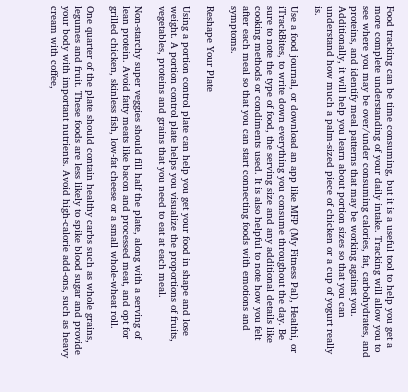Food tracking can be time consuming, but it is a useful tool to help you get a more complete understanding of your daily intake. Tracking will allow you to see where you may be over/under consuming calories, fat, carbohydrates, and proteins, and identify meal patterns that may be working against you. Additionally, it will help you learn about portion sizes so that you can understand how much a palm-sized piece of chicken or a cup of yogurt really is.

Use a food journal, or download an app like MFP (My Fitness Pal), Healthi, or iTrackBites, to write down everything you consume throughout the day. Be sure to note the type of food, the serving size and any additional details like cooking methods or condiments used. It is also helpful to note how you felt after each meal so that you can start connecting foods with emotions and symptoms.

Reshape Your Plate

Using a portion control plate can help you get your food in shape and lose weight. A portion control plate helps you visualize the proportions of fruits, vegetables, proteins and grains that you need to eat at each meal.

Non-starchy super veggies should fill half the plate, along with a serving of lean protein. Avoid fatty meats like bacon and processed meat, and opt for grilled chicken, skinless fish, low-fat cheese or a small whole-wheat roll.

One quarter of the plate should contain healthy carbs such as whole grains, legumes and fruit. These foods are less likely to spike blood sugar and provide your body with important nutrients. Avoid high-calorie add-ons, such as heavy cream with coffee,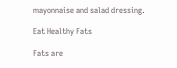mayonnaise and salad dressing.

Eat Healthy Fats

Fats are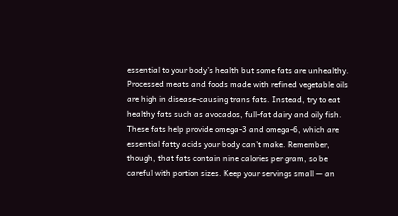essential to your body’s health but some fats are unhealthy. Processed meats and foods made with refined vegetable oils are high in disease-causing trans fats. Instead, try to eat healthy fats such as avocados, full-fat dairy and oily fish. These fats help provide omega-3 and omega-6, which are essential fatty acids your body can’t make. Remember, though, that fats contain nine calories per gram, so be careful with portion sizes. Keep your servings small — an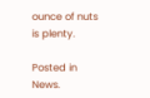ounce of nuts is plenty.

Posted in News.